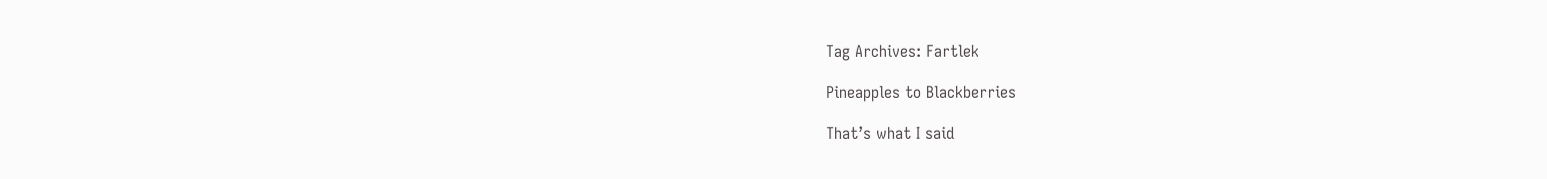Tag Archives: Fartlek

Pineapples to Blackberries

That’s what I said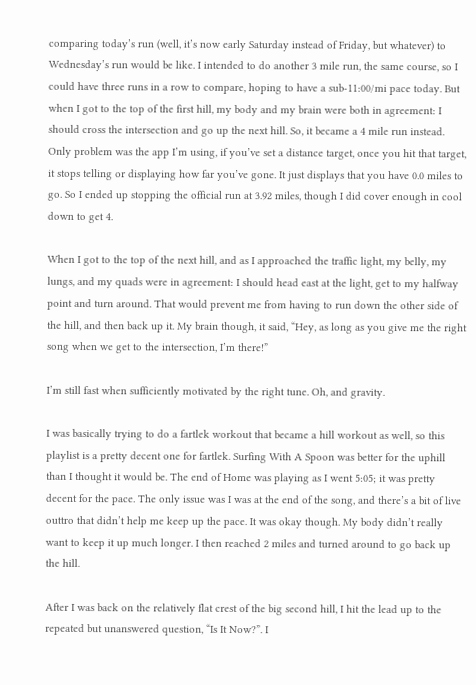comparing today’s run (well, it’s now early Saturday instead of Friday, but whatever) to Wednesday’s run would be like. I intended to do another 3 mile run, the same course, so I could have three runs in a row to compare, hoping to have a sub-11:00/mi pace today. But when I got to the top of the first hill, my body and my brain were both in agreement: I should cross the intersection and go up the next hill. So, it became a 4 mile run instead. Only problem was the app I’m using, if you’ve set a distance target, once you hit that target, it stops telling or displaying how far you’ve gone. It just displays that you have 0.0 miles to go. So I ended up stopping the official run at 3.92 miles, though I did cover enough in cool down to get 4.

When I got to the top of the next hill, and as I approached the traffic light, my belly, my lungs, and my quads were in agreement: I should head east at the light, get to my halfway point and turn around. That would prevent me from having to run down the other side of the hill, and then back up it. My brain though, it said, “Hey, as long as you give me the right song when we get to the intersection, I’m there!”

I’m still fast when sufficiently motivated by the right tune. Oh, and gravity.

I was basically trying to do a fartlek workout that became a hill workout as well, so this playlist is a pretty decent one for fartlek. Surfing With A Spoon was better for the uphill than I thought it would be. The end of Home was playing as I went 5:05; it was pretty decent for the pace. The only issue was I was at the end of the song, and there’s a bit of live outtro that didn’t help me keep up the pace. It was okay though. My body didn’t really want to keep it up much longer. I then reached 2 miles and turned around to go back up the hill.

After I was back on the relatively flat crest of the big second hill, I hit the lead up to the repeated but unanswered question, “Is It Now?”. I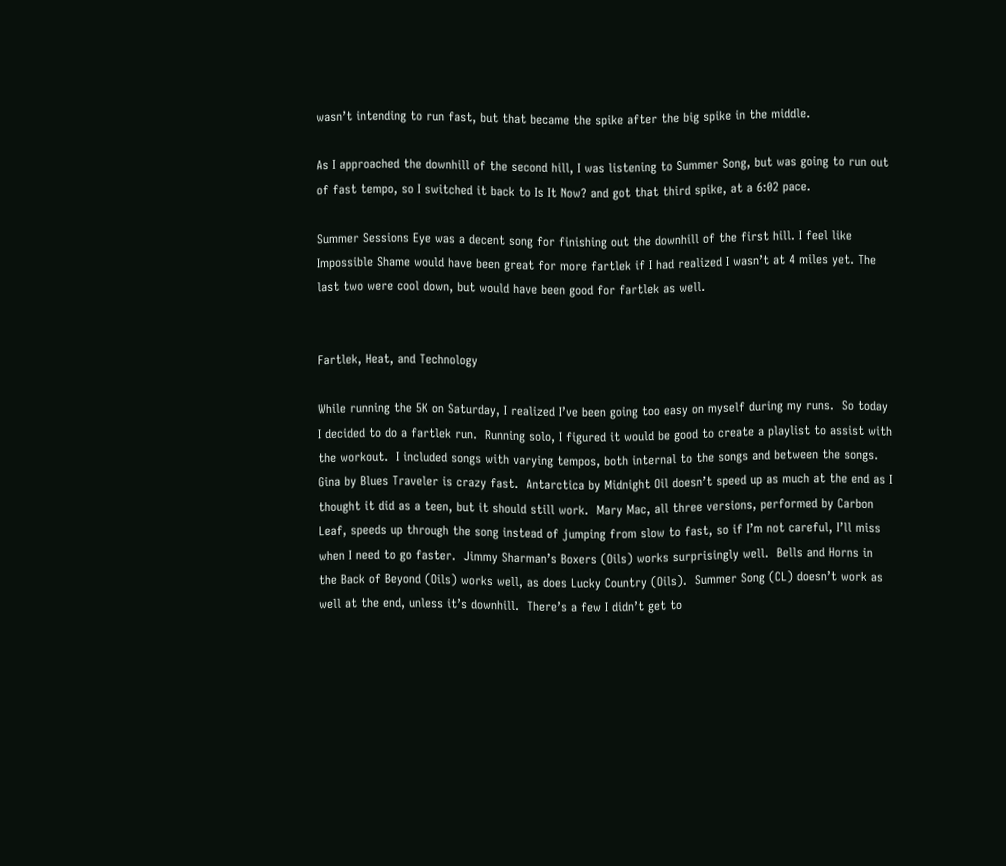wasn’t intending to run fast, but that became the spike after the big spike in the middle.

As I approached the downhill of the second hill, I was listening to Summer Song, but was going to run out of fast tempo, so I switched it back to Is It Now? and got that third spike, at a 6:02 pace.

Summer Sessions Eye was a decent song for finishing out the downhill of the first hill. I feel like Impossible Shame would have been great for more fartlek if I had realized I wasn’t at 4 miles yet. The last two were cool down, but would have been good for fartlek as well.


Fartlek, Heat, and Technology

While running the 5K on Saturday, I realized I’ve been going too easy on myself during my runs.  So today I decided to do a fartlek run.  Running solo, I figured it would be good to create a playlist to assist with the workout.  I included songs with varying tempos, both internal to the songs and between the songs.  Gina by Blues Traveler is crazy fast.  Antarctica by Midnight Oil doesn’t speed up as much at the end as I thought it did as a teen, but it should still work.  Mary Mac, all three versions, performed by Carbon Leaf, speeds up through the song instead of jumping from slow to fast, so if I’m not careful, I’ll miss when I need to go faster.  Jimmy Sharman’s Boxers (Oils) works surprisingly well.  Bells and Horns in the Back of Beyond (Oils) works well, as does Lucky Country (Oils).  Summer Song (CL) doesn’t work as well at the end, unless it’s downhill.  There’s a few I didn’t get to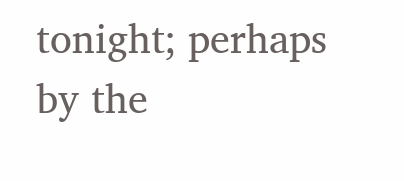tonight; perhaps by the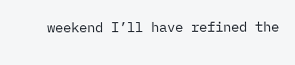weekend I’ll have refined the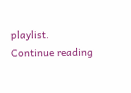playlist.
Continue reading